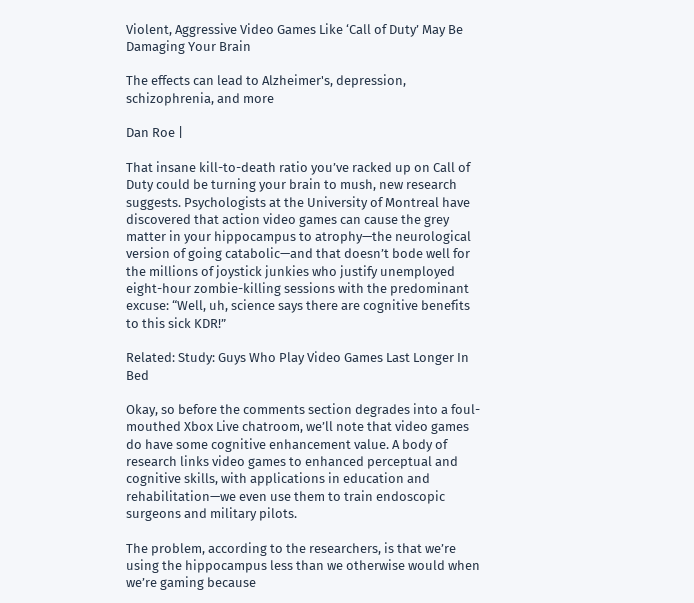Violent, Aggressive Video Games Like ‘Call of Duty’ May Be Damaging Your Brain

The effects can lead to Alzheimer's, depression, schizophrenia, and more

Dan Roe |

That insane kill-to-death ratio you’ve racked up on Call of Duty could be turning your brain to mush, new research suggests. Psychologists at the University of Montreal have discovered that action video games can cause the grey matter in your hippocampus to atrophy—the neurological version of going catabolic—and that doesn’t bode well for the millions of joystick junkies who justify unemployed eight-hour zombie-killing sessions with the predominant excuse: “Well, uh, science says there are cognitive benefits to this sick KDR!”

Related: Study: Guys Who Play Video Games Last Longer In Bed

Okay, so before the comments section degrades into a foul-mouthed Xbox Live chatroom, we’ll note that video games do have some cognitive enhancement value. A body of research links video games to enhanced perceptual and cognitive skills, with applications in education and rehabilitation—we even use them to train endoscopic surgeons and military pilots.

The problem, according to the researchers, is that we’re using the hippocampus less than we otherwise would when we’re gaming because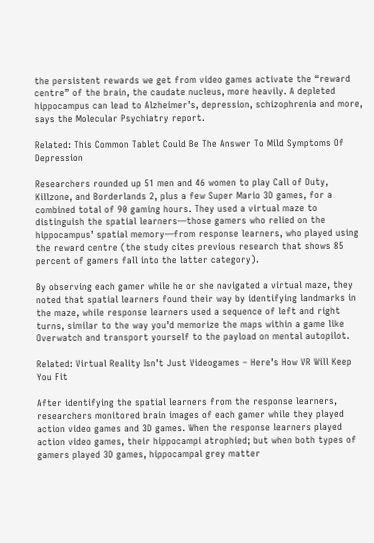the persistent rewards we get from video games activate the “reward centre” of the brain, the caudate nucleus, more heavily. A depleted hippocampus can lead to Alzheimer’s, depression, schizophrenia and more, says the Molecular Psychiatry report.

Related: This Common Tablet Could Be The Answer To Mild Symptoms Of Depression

Researchers rounded up 51 men and 46 women to play Call of Duty, Killzone, and Borderlands 2, plus a few Super Mario 3D games, for a combined total of 90 gaming hours. They used a virtual maze to distinguish the spatial learners—those gamers who relied on the hippocampus’ spatial memory—from response learners, who played using the reward centre (the study cites previous research that shows 85 percent of gamers fall into the latter category).

By observing each gamer while he or she navigated a virtual maze, they noted that spatial learners found their way by identifying landmarks in the maze, while response learners used a sequence of left and right turns, similar to the way you’d memorize the maps within a game like Overwatch and transport yourself to the payload on mental autopilot.

Related: Virtual Reality Isn’t Just Videogames – Here’s How VR Will Keep You Fit

After identifying the spatial learners from the response learners, researchers monitored brain images of each gamer while they played action video games and 3D games. When the response learners played action video games, their hippocampi atrophied; but when both types of gamers played 3D games, hippocampal grey matter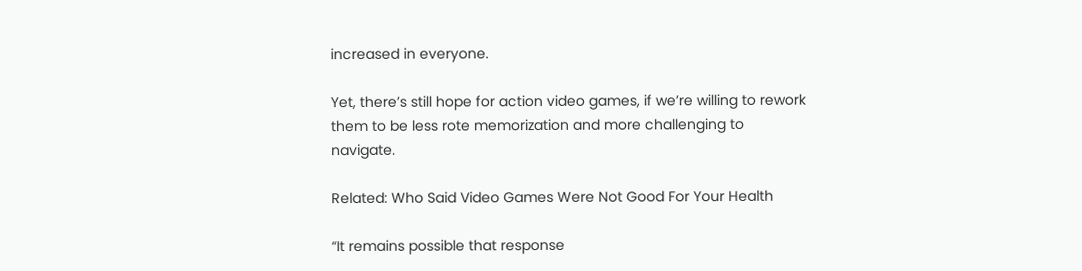increased in everyone.

Yet, there’s still hope for action video games, if we’re willing to rework them to be less rote memorization and more challenging to navigate.

Related: Who Said Video Games Were Not Good For Your Health

“It remains possible that response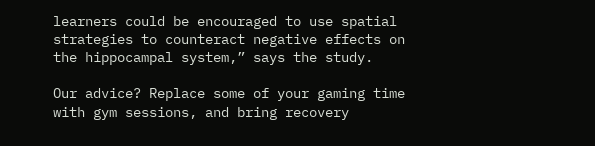learners could be encouraged to use spatial strategies to counteract negative effects on the hippocampal system,” says the study.

Our advice? Replace some of your gaming time with gym sessions, and bring recovery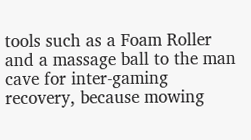tools such as a Foam Roller and a massage ball to the man cave for inter-gaming recovery, because mowing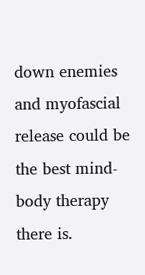down enemies and myofascial release could be the best mind-body therapy there is.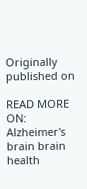Originally published on

READ MORE ON: Alzheimer's brain brain health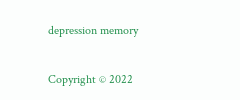depression memory

Copyright © 2022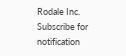Rodale Inc.
Subscribe for notification